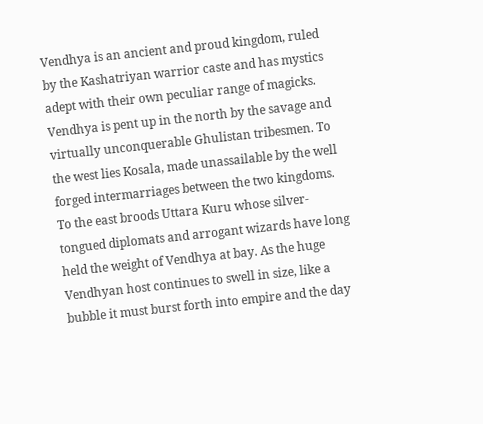Vendhya is an ancient and proud kingdom, ruled by the Kashatriyan warrior caste and has mystics adept with their own peculiar range of magicks. Vendhya is pent up in the north by the savage and virtually unconquerable Ghulistan tribesmen. To the west lies Kosala, made unassailable by the well forged intermarriages between the two kingdoms. To the east broods Uttara Kuru whose silver-tongued diplomats and arrogant wizards have long held the weight of Vendhya at bay. As the huge Vendhyan host continues to swell in size, like a bubble it must burst forth into empire and the day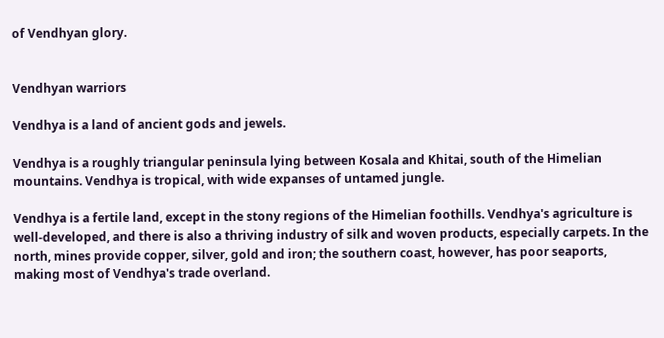of Vendhyan glory.


Vendhyan warriors

Vendhya is a land of ancient gods and jewels.

Vendhya is a roughly triangular peninsula lying between Kosala and Khitai, south of the Himelian mountains. Vendhya is tropical, with wide expanses of untamed jungle.

Vendhya is a fertile land, except in the stony regions of the Himelian foothills. Vendhya's agriculture is well-developed, and there is also a thriving industry of silk and woven products, especially carpets. In the north, mines provide copper, silver, gold and iron; the southern coast, however, has poor seaports, making most of Vendhya's trade overland.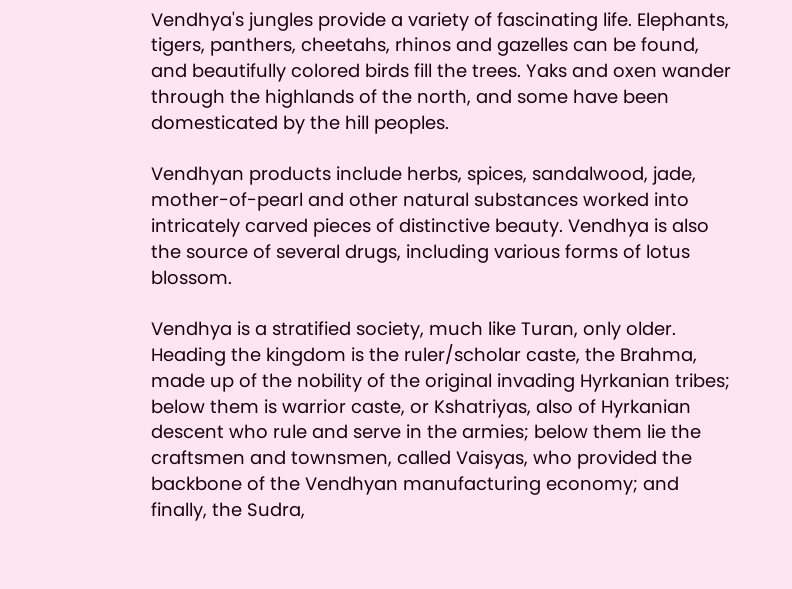Vendhya's jungles provide a variety of fascinating life. Elephants, tigers, panthers, cheetahs, rhinos and gazelles can be found, and beautifully colored birds fill the trees. Yaks and oxen wander through the highlands of the north, and some have been domesticated by the hill peoples.

Vendhyan products include herbs, spices, sandalwood, jade, mother-of-pearl and other natural substances worked into intricately carved pieces of distinctive beauty. Vendhya is also the source of several drugs, including various forms of lotus blossom.

Vendhya is a stratified society, much like Turan, only older. Heading the kingdom is the ruler/scholar caste, the Brahma, made up of the nobility of the original invading Hyrkanian tribes; below them is warrior caste, or Kshatriyas, also of Hyrkanian descent who rule and serve in the armies; below them lie the craftsmen and townsmen, called Vaisyas, who provided the backbone of the Vendhyan manufacturing economy; and finally, the Sudra,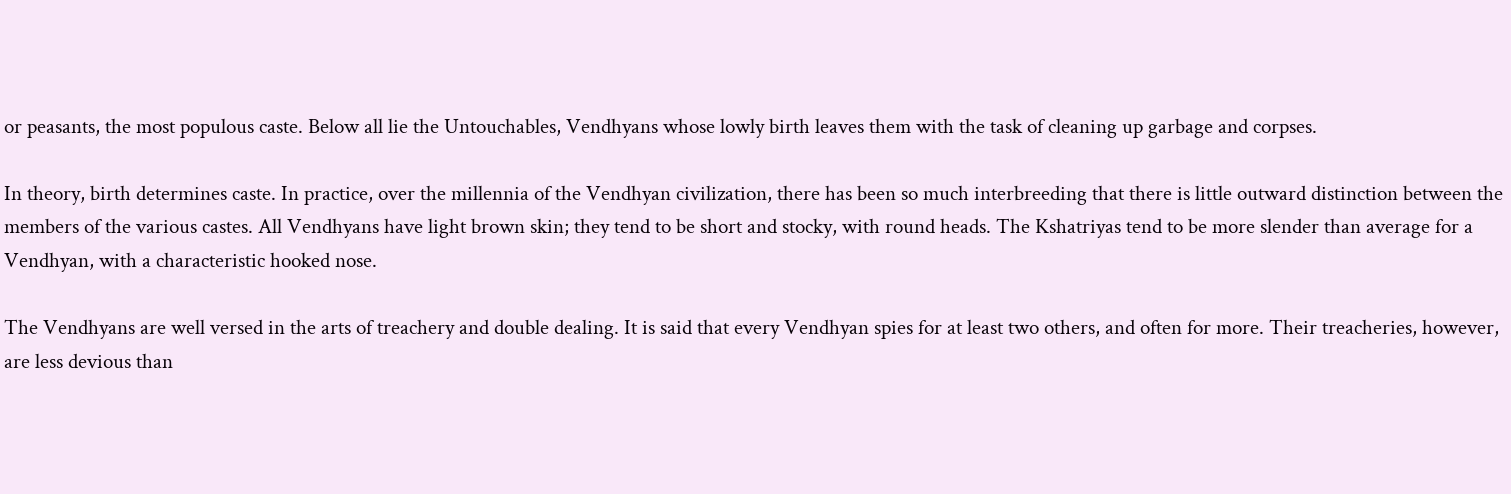or peasants, the most populous caste. Below all lie the Untouchables, Vendhyans whose lowly birth leaves them with the task of cleaning up garbage and corpses.

In theory, birth determines caste. In practice, over the millennia of the Vendhyan civilization, there has been so much interbreeding that there is little outward distinction between the members of the various castes. All Vendhyans have light brown skin; they tend to be short and stocky, with round heads. The Kshatriyas tend to be more slender than average for a Vendhyan, with a characteristic hooked nose.

The Vendhyans are well versed in the arts of treachery and double dealing. It is said that every Vendhyan spies for at least two others, and often for more. Their treacheries, however, are less devious than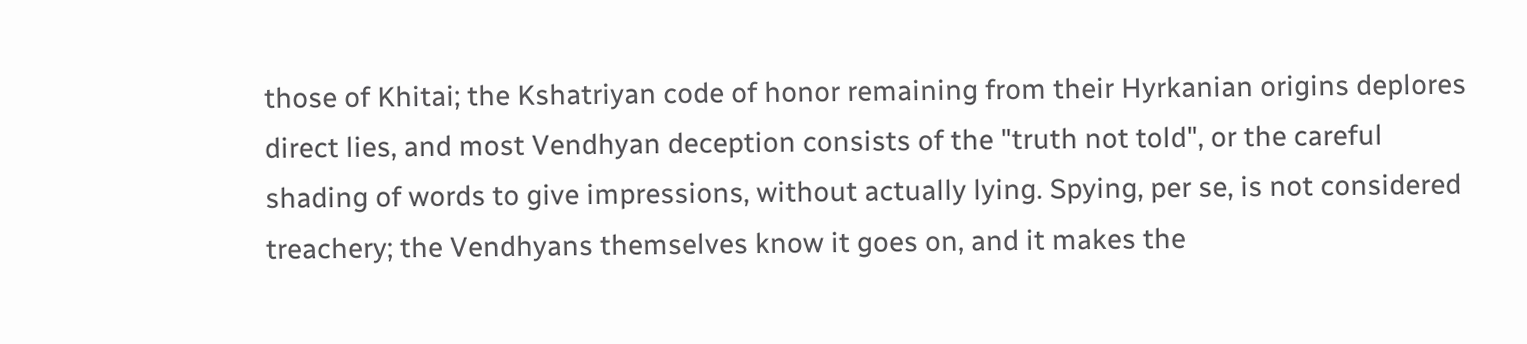those of Khitai; the Kshatriyan code of honor remaining from their Hyrkanian origins deplores direct lies, and most Vendhyan deception consists of the "truth not told", or the careful shading of words to give impressions, without actually lying. Spying, per se, is not considered treachery; the Vendhyans themselves know it goes on, and it makes the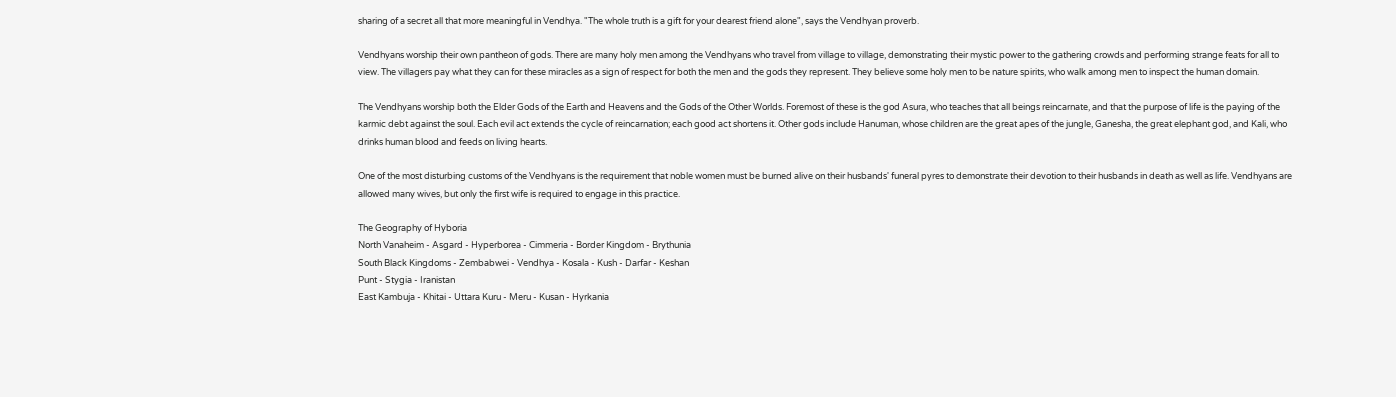sharing of a secret all that more meaningful in Vendhya. "The whole truth is a gift for your dearest friend alone", says the Vendhyan proverb.

Vendhyans worship their own pantheon of gods. There are many holy men among the Vendhyans who travel from village to village, demonstrating their mystic power to the gathering crowds and performing strange feats for all to view. The villagers pay what they can for these miracles as a sign of respect for both the men and the gods they represent. They believe some holy men to be nature spirits, who walk among men to inspect the human domain.

The Vendhyans worship both the Elder Gods of the Earth and Heavens and the Gods of the Other Worlds. Foremost of these is the god Asura, who teaches that all beings reincarnate, and that the purpose of life is the paying of the karmic debt against the soul. Each evil act extends the cycle of reincarnation; each good act shortens it. Other gods include Hanuman, whose children are the great apes of the jungle, Ganesha, the great elephant god, and Kali, who drinks human blood and feeds on living hearts.

One of the most disturbing customs of the Vendhyans is the requirement that noble women must be burned alive on their husbands' funeral pyres to demonstrate their devotion to their husbands in death as well as life. Vendhyans are allowed many wives, but only the first wife is required to engage in this practice.

The Geography of Hyboria
North Vanaheim - Asgard - Hyperborea - Cimmeria - Border Kingdom - Brythunia
South Black Kingdoms - Zembabwei - Vendhya - Kosala - Kush - Darfar - Keshan
Punt - Stygia - Iranistan
East Kambuja - Khitai - Uttara Kuru - Meru - Kusan - Hyrkania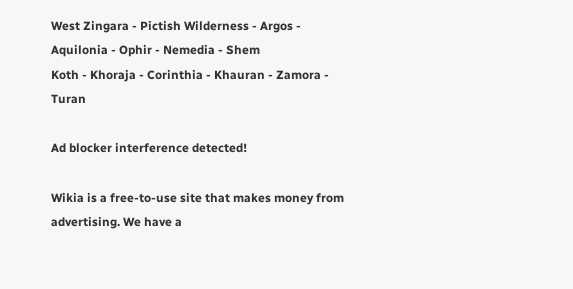West Zingara - Pictish Wilderness - Argos - Aquilonia - Ophir - Nemedia - Shem
Koth - Khoraja - Corinthia - Khauran - Zamora - Turan

Ad blocker interference detected!

Wikia is a free-to-use site that makes money from advertising. We have a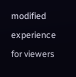modified experience for viewers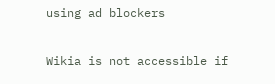using ad blockers

Wikia is not accessible if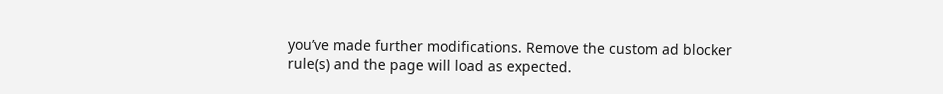you’ve made further modifications. Remove the custom ad blocker rule(s) and the page will load as expected.